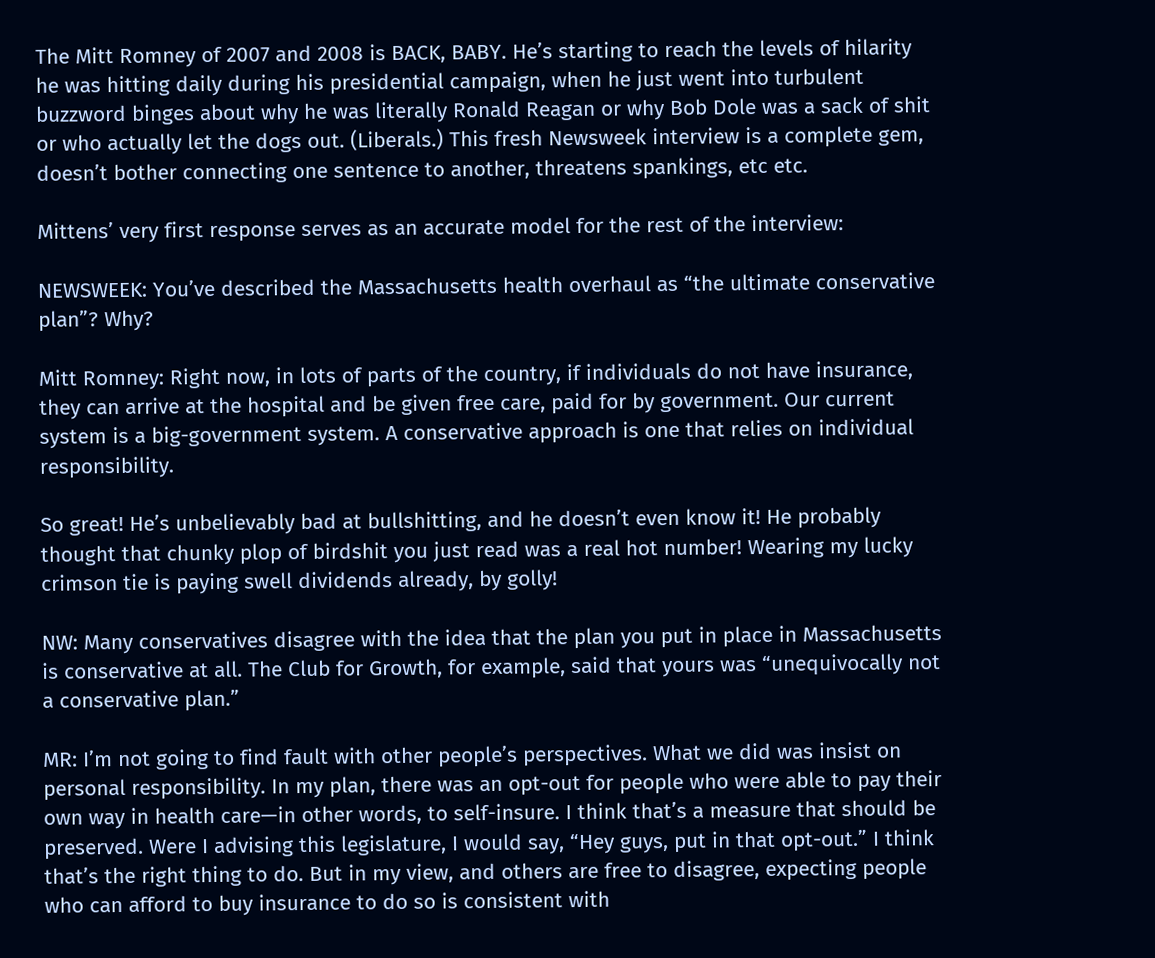The Mitt Romney of 2007 and 2008 is BACK, BABY. He’s starting to reach the levels of hilarity he was hitting daily during his presidential campaign, when he just went into turbulent buzzword binges about why he was literally Ronald Reagan or why Bob Dole was a sack of shit or who actually let the dogs out. (Liberals.) This fresh Newsweek interview is a complete gem, doesn’t bother connecting one sentence to another, threatens spankings, etc etc.

Mittens’ very first response serves as an accurate model for the rest of the interview:

NEWSWEEK: You’ve described the Massachusetts health overhaul as “the ultimate conservative plan”? Why?

Mitt Romney: Right now, in lots of parts of the country, if individuals do not have insurance, they can arrive at the hospital and be given free care, paid for by government. Our current system is a big-government system. A conservative approach is one that relies on individual responsibility.

So great! He’s unbelievably bad at bullshitting, and he doesn’t even know it! He probably thought that chunky plop of birdshit you just read was a real hot number! Wearing my lucky crimson tie is paying swell dividends already, by golly!

NW: Many conservatives disagree with the idea that the plan you put in place in Massachusetts is conservative at all. The Club for Growth, for example, said that yours was “unequivocally not a conservative plan.”

MR: I’m not going to find fault with other people’s perspectives. What we did was insist on personal responsibility. In my plan, there was an opt-out for people who were able to pay their own way in health care—in other words, to self-insure. I think that’s a measure that should be preserved. Were I advising this legislature, I would say, “Hey guys, put in that opt-out.” I think that’s the right thing to do. But in my view, and others are free to disagree, expecting people who can afford to buy insurance to do so is consistent with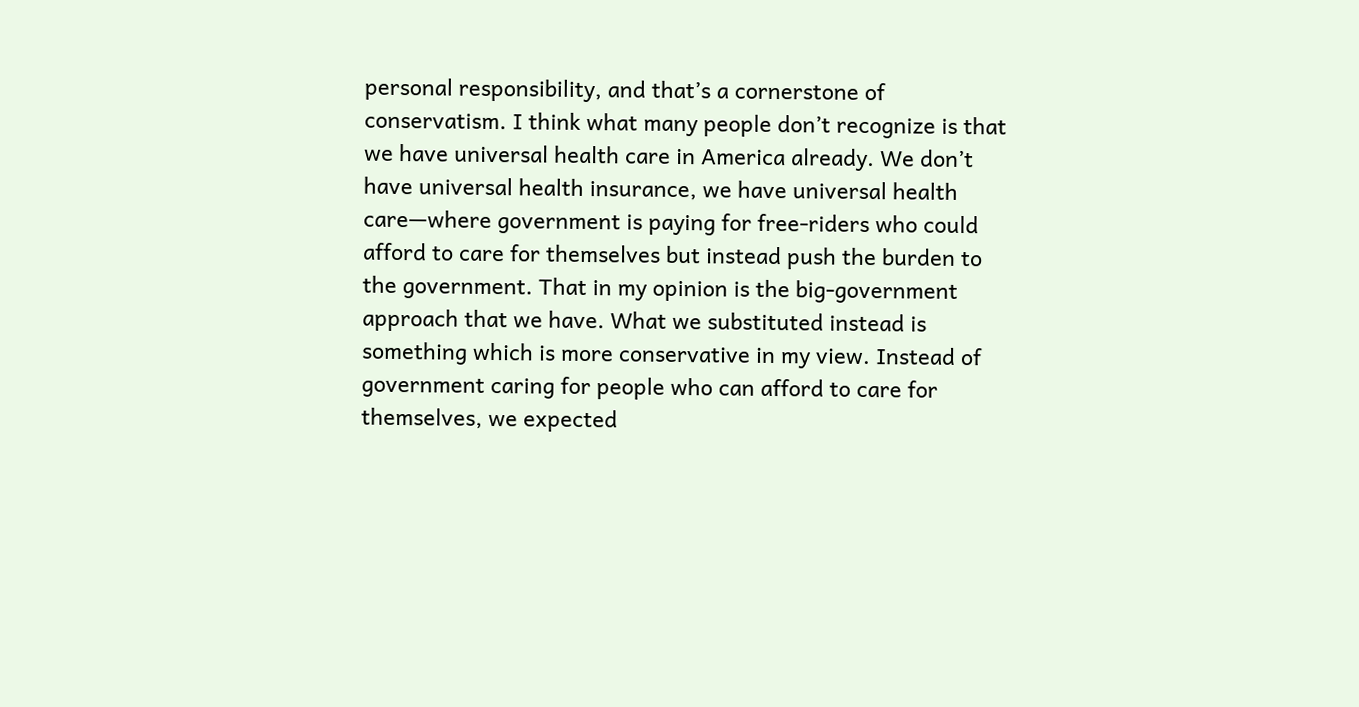personal responsibility, and that’s a cornerstone of conservatism. I think what many people don’t recognize is that we have universal health care in America already. We don’t have universal health insurance, we have universal health care—where government is paying for free-riders who could afford to care for themselves but instead push the burden to the government. That in my opinion is the big-government approach that we have. What we substituted instead is something which is more conservative in my view. Instead of government caring for people who can afford to care for themselves, we expected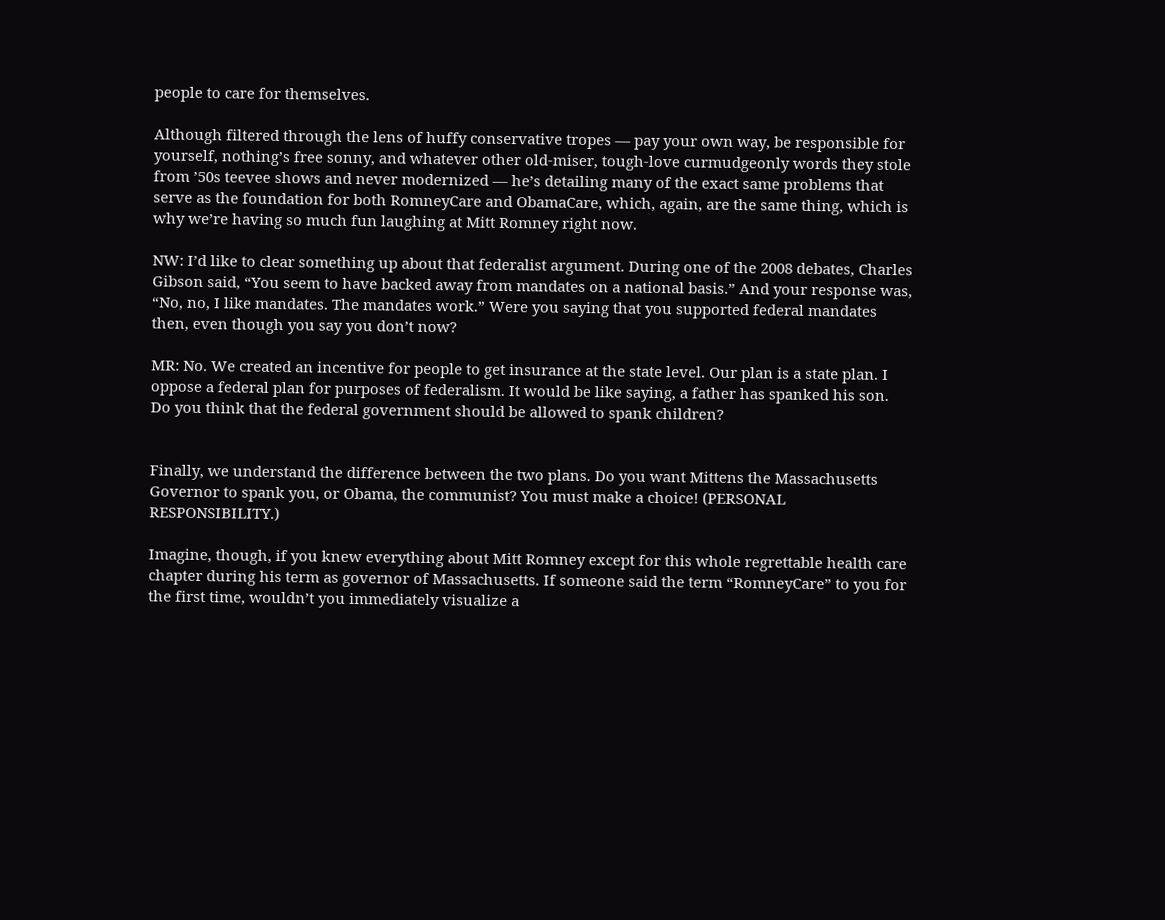people to care for themselves.

Although filtered through the lens of huffy conservative tropes — pay your own way, be responsible for yourself, nothing’s free sonny, and whatever other old-miser, tough-love curmudgeonly words they stole from ’50s teevee shows and never modernized — he’s detailing many of the exact same problems that serve as the foundation for both RomneyCare and ObamaCare, which, again, are the same thing, which is why we’re having so much fun laughing at Mitt Romney right now.

NW: I’d like to clear something up about that federalist argument. During one of the 2008 debates, Charles Gibson said, “You seem to have backed away from mandates on a national basis.” And your response was, “No, no, I like mandates. The mandates work.” Were you saying that you supported federal mandates then, even though you say you don’t now?

MR: No. We created an incentive for people to get insurance at the state level. Our plan is a state plan. I oppose a federal plan for purposes of federalism. It would be like saying, a father has spanked his son. Do you think that the federal government should be allowed to spank children?


Finally, we understand the difference between the two plans. Do you want Mittens the Massachusetts Governor to spank you, or Obama, the communist? You must make a choice! (PERSONAL RESPONSIBILITY.)

Imagine, though, if you knew everything about Mitt Romney except for this whole regrettable health care chapter during his term as governor of Massachusetts. If someone said the term “RomneyCare” to you for the first time, wouldn’t you immediately visualize a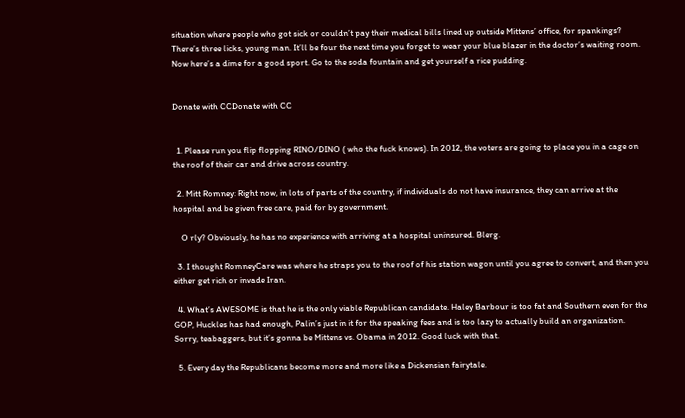situation where people who got sick or couldn’t pay their medical bills lined up outside Mittens’ office, for spankings? There’s three licks, young man. It’ll be four the next time you forget to wear your blue blazer in the doctor’s waiting room. Now here’s a dime for a good sport. Go to the soda fountain and get yourself a rice pudding.


Donate with CCDonate with CC


  1. Please run you flip flopping RINO/DINO ( who the fuck knows). In 2012, the voters are going to place you in a cage on the roof of their car and drive across country.

  2. Mitt Romney: Right now, in lots of parts of the country, if individuals do not have insurance, they can arrive at the hospital and be given free care, paid for by government.

    O rly? Obviously, he has no experience with arriving at a hospital uninsured. Blerg.

  3. I thought RomneyCare was where he straps you to the roof of his station wagon until you agree to convert, and then you either get rich or invade Iran.

  4. What’s AWESOME is that he is the only viable Republican candidate. Haley Barbour is too fat and Southern even for the GOP, Huckles has had enough, Palin’s just in it for the speaking fees and is too lazy to actually build an organization. Sorry, teabaggers, but it’s gonna be Mittens vs. Obama in 2012. Good luck with that.

  5. Every day the Republicans become more and more like a Dickensian fairytale.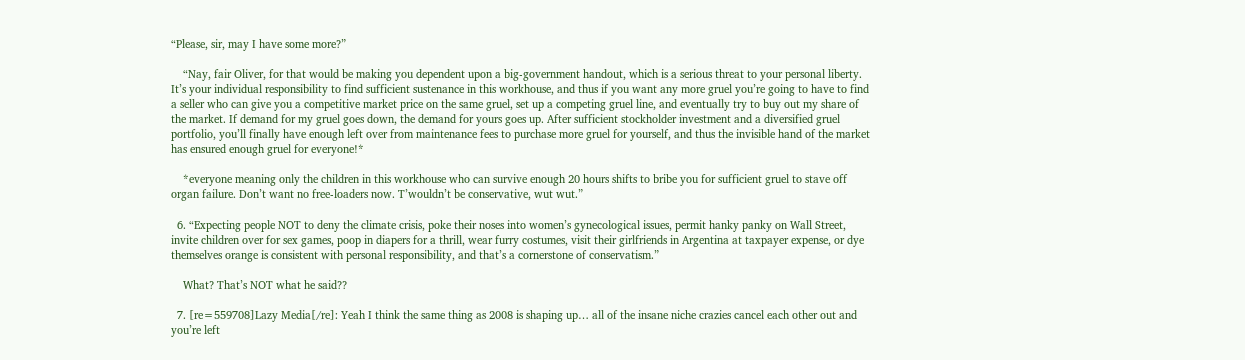“Please, sir, may I have some more?”

    “Nay, fair Oliver, for that would be making you dependent upon a big-government handout, which is a serious threat to your personal liberty. It’s your individual responsibility to find sufficient sustenance in this workhouse, and thus if you want any more gruel you’re going to have to find a seller who can give you a competitive market price on the same gruel, set up a competing gruel line, and eventually try to buy out my share of the market. If demand for my gruel goes down, the demand for yours goes up. After sufficient stockholder investment and a diversified gruel portfolio, you’ll finally have enough left over from maintenance fees to purchase more gruel for yourself, and thus the invisible hand of the market has ensured enough gruel for everyone!*

    *everyone meaning only the children in this workhouse who can survive enough 20 hours shifts to bribe you for sufficient gruel to stave off organ failure. Don’t want no free-loaders now. T’wouldn’t be conservative, wut wut.”

  6. “Expecting people NOT to deny the climate crisis, poke their noses into women’s gynecological issues, permit hanky panky on Wall Street, invite children over for sex games, poop in diapers for a thrill, wear furry costumes, visit their girlfriends in Argentina at taxpayer expense, or dye themselves orange is consistent with personal responsibility, and that’s a cornerstone of conservatism.”

    What? That’s NOT what he said??

  7. [re=559708]Lazy Media[/re]: Yeah I think the same thing as 2008 is shaping up… all of the insane niche crazies cancel each other out and you’re left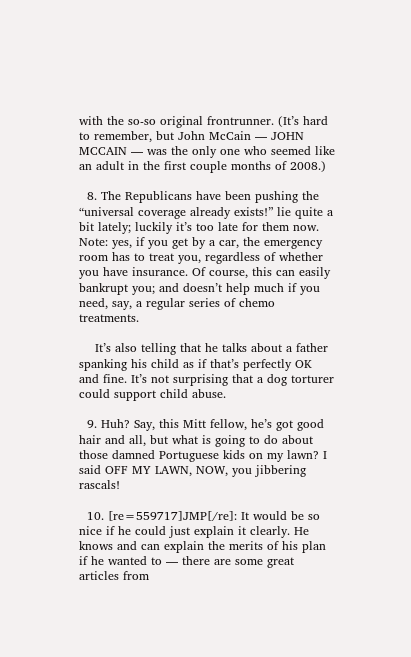with the so-so original frontrunner. (It’s hard to remember, but John McCain — JOHN MCCAIN — was the only one who seemed like an adult in the first couple months of 2008.)

  8. The Republicans have been pushing the “universal coverage already exists!” lie quite a bit lately; luckily it’s too late for them now. Note: yes, if you get by a car, the emergency room has to treat you, regardless of whether you have insurance. Of course, this can easily bankrupt you; and doesn’t help much if you need, say, a regular series of chemo treatments.

    It’s also telling that he talks about a father spanking his child as if that’s perfectly OK and fine. It’s not surprising that a dog torturer could support child abuse.

  9. Huh? Say, this Mitt fellow, he’s got good hair and all, but what is going to do about those damned Portuguese kids on my lawn? I said OFF MY LAWN, NOW, you jibbering rascals!

  10. [re=559717]JMP[/re]: It would be so nice if he could just explain it clearly. He knows and can explain the merits of his plan if he wanted to — there are some great articles from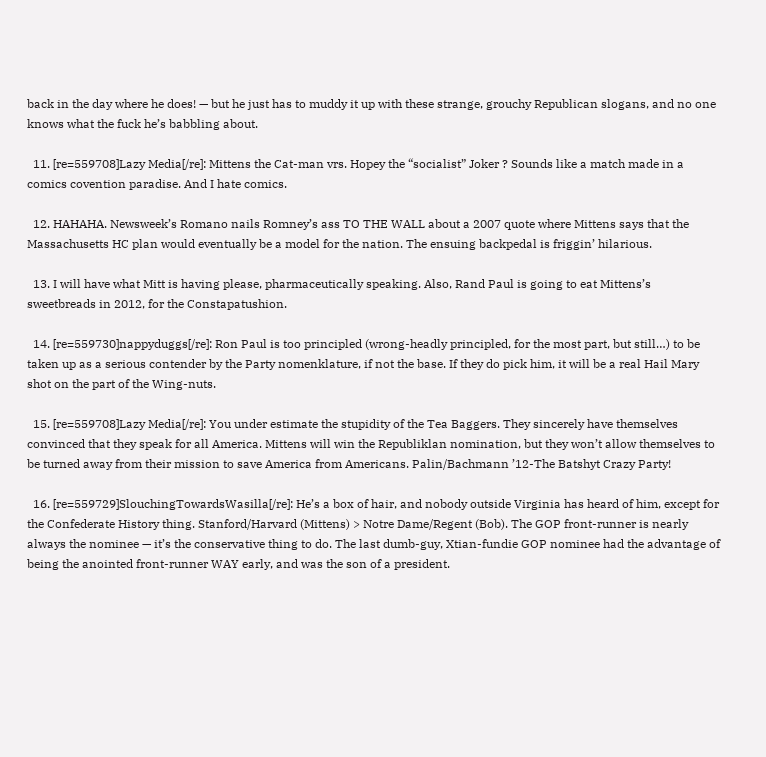back in the day where he does! — but he just has to muddy it up with these strange, grouchy Republican slogans, and no one knows what the fuck he’s babbling about.

  11. [re=559708]Lazy Media[/re]: Mittens the Cat-man vrs. Hopey the “socialist” Joker ? Sounds like a match made in a comics covention paradise. And I hate comics.

  12. HAHAHA. Newsweek’s Romano nails Romney’s ass TO THE WALL about a 2007 quote where Mittens says that the Massachusetts HC plan would eventually be a model for the nation. The ensuing backpedal is friggin’ hilarious.

  13. I will have what Mitt is having please, pharmaceutically speaking. Also, Rand Paul is going to eat Mittens’s sweetbreads in 2012, for the Constapatushion.

  14. [re=559730]nappyduggs[/re]: Ron Paul is too principled (wrong-headly principled, for the most part, but still…) to be taken up as a serious contender by the Party nomenklature, if not the base. If they do pick him, it will be a real Hail Mary shot on the part of the Wing-nuts.

  15. [re=559708]Lazy Media[/re]: You under estimate the stupidity of the Tea Baggers. They sincerely have themselves convinced that they speak for all America. Mittens will win the Republiklan nomination, but they won’t allow themselves to be turned away from their mission to save America from Americans. Palin/Bachmann ’12-The Batshyt Crazy Party!

  16. [re=559729]SlouchingTowardsWasilla[/re]: He’s a box of hair, and nobody outside Virginia has heard of him, except for the Confederate History thing. Stanford/Harvard (Mittens) > Notre Dame/Regent (Bob). The GOP front-runner is nearly always the nominee — it’s the conservative thing to do. The last dumb-guy, Xtian-fundie GOP nominee had the advantage of being the anointed front-runner WAY early, and was the son of a president.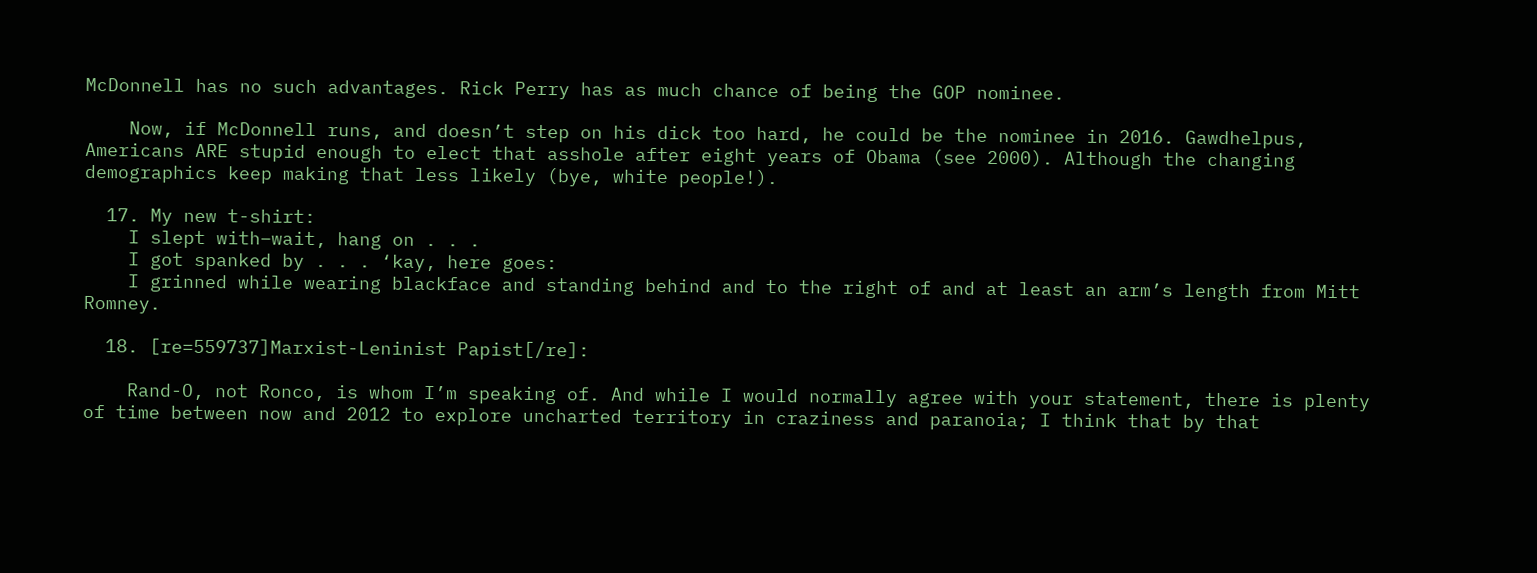McDonnell has no such advantages. Rick Perry has as much chance of being the GOP nominee.

    Now, if McDonnell runs, and doesn’t step on his dick too hard, he could be the nominee in 2016. Gawdhelpus, Americans ARE stupid enough to elect that asshole after eight years of Obama (see 2000). Although the changing demographics keep making that less likely (bye, white people!).

  17. My new t-shirt:
    I slept with–wait, hang on . . .
    I got spanked by . . . ‘kay, here goes:
    I grinned while wearing blackface and standing behind and to the right of and at least an arm’s length from Mitt Romney.

  18. [re=559737]Marxist-Leninist Papist[/re]:

    Rand-O, not Ronco, is whom I’m speaking of. And while I would normally agree with your statement, there is plenty of time between now and 2012 to explore uncharted territory in craziness and paranoia; I think that by that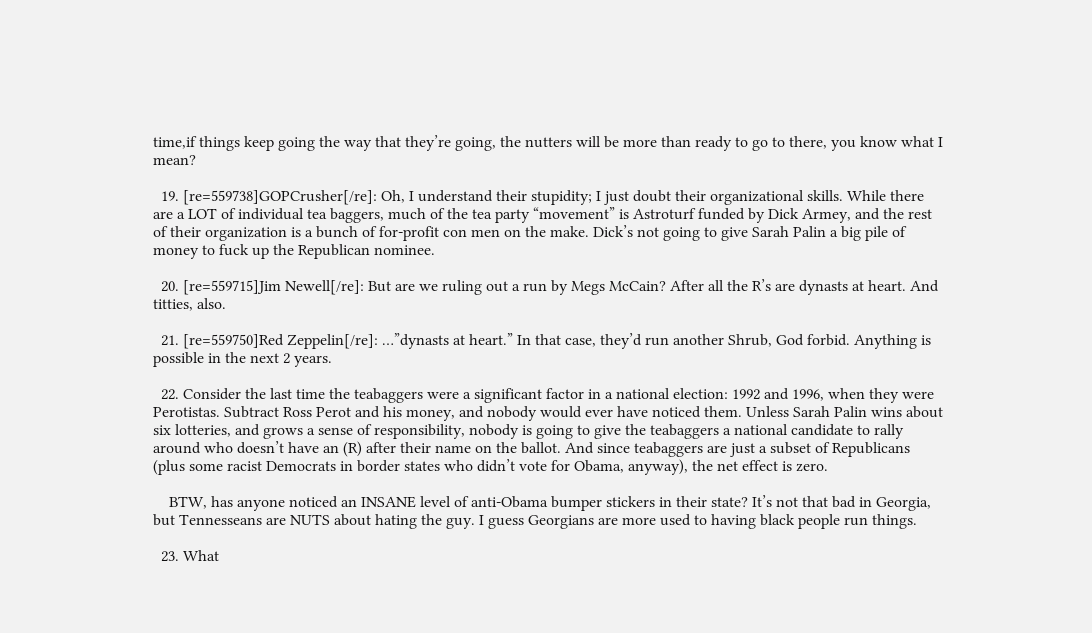time,if things keep going the way that they’re going, the nutters will be more than ready to go to there, you know what I mean?

  19. [re=559738]GOPCrusher[/re]: Oh, I understand their stupidity; I just doubt their organizational skills. While there are a LOT of individual tea baggers, much of the tea party “movement” is Astroturf funded by Dick Armey, and the rest of their organization is a bunch of for-profit con men on the make. Dick’s not going to give Sarah Palin a big pile of money to fuck up the Republican nominee.

  20. [re=559715]Jim Newell[/re]: But are we ruling out a run by Megs McCain? After all the R’s are dynasts at heart. And titties, also.

  21. [re=559750]Red Zeppelin[/re]: …”dynasts at heart.” In that case, they’d run another Shrub, God forbid. Anything is possible in the next 2 years.

  22. Consider the last time the teabaggers were a significant factor in a national election: 1992 and 1996, when they were Perotistas. Subtract Ross Perot and his money, and nobody would ever have noticed them. Unless Sarah Palin wins about six lotteries, and grows a sense of responsibility, nobody is going to give the teabaggers a national candidate to rally around who doesn’t have an (R) after their name on the ballot. And since teabaggers are just a subset of Republicans (plus some racist Democrats in border states who didn’t vote for Obama, anyway), the net effect is zero.

    BTW, has anyone noticed an INSANE level of anti-Obama bumper stickers in their state? It’s not that bad in Georgia, but Tennesseans are NUTS about hating the guy. I guess Georgians are more used to having black people run things.

  23. What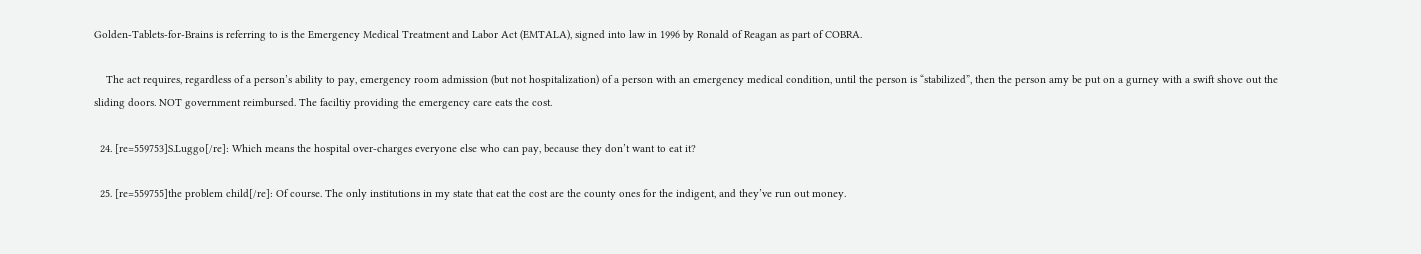Golden-Tablets-for-Brains is referring to is the Emergency Medical Treatment and Labor Act (EMTALA), signed into law in 1996 by Ronald of Reagan as part of COBRA.

    The act requires, regardless of a person’s ability to pay, emergency room admission (but not hospitalization) of a person with an emergency medical condition, until the person is “stabilized”, then the person amy be put on a gurney with a swift shove out the sliding doors. NOT government reimbursed. The faciltiy providing the emergency care eats the cost.

  24. [re=559753]S.Luggo[/re]: Which means the hospital over-charges everyone else who can pay, because they don’t want to eat it?

  25. [re=559755]the problem child[/re]: Of course. The only institutions in my state that eat the cost are the county ones for the indigent, and they’ve run out money.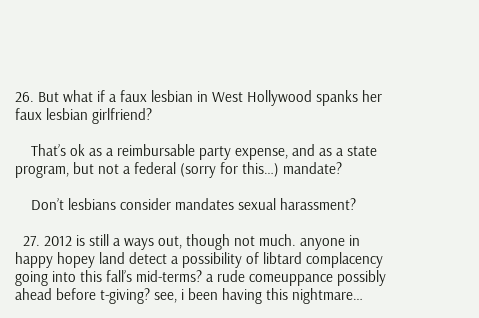26. But what if a faux lesbian in West Hollywood spanks her faux lesbian girlfriend?

    That’s ok as a reimbursable party expense, and as a state program, but not a federal (sorry for this…) mandate?

    Don’t lesbians consider mandates sexual harassment?

  27. 2012 is still a ways out, though not much. anyone in happy hopey land detect a possibility of libtard complacency going into this fall’s mid-terms? a rude comeuppance possibly ahead before t-giving? see, i been having this nightmare…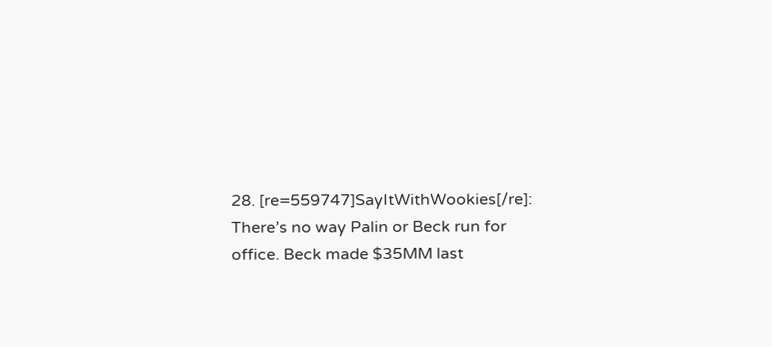28. [re=559747]SayItWithWookies[/re]: There’s no way Palin or Beck run for office. Beck made $35MM last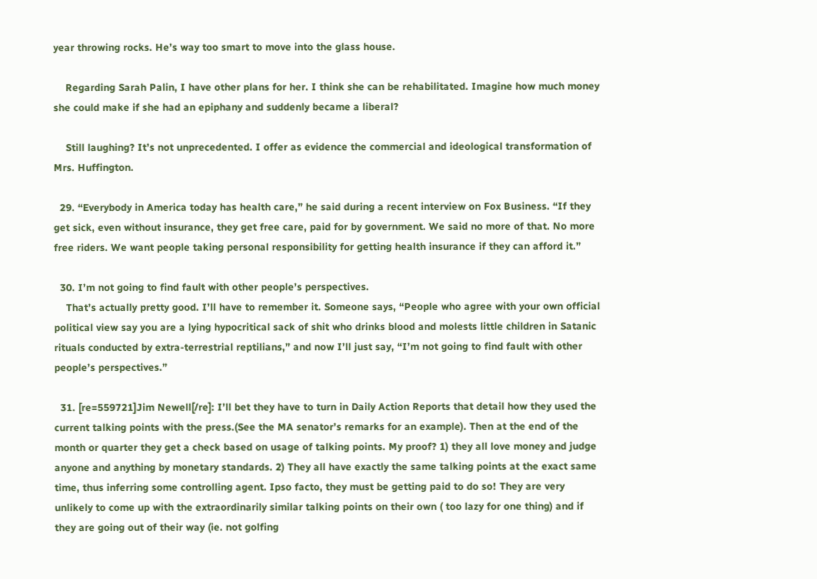year throwing rocks. He’s way too smart to move into the glass house.

    Regarding Sarah Palin, I have other plans for her. I think she can be rehabilitated. Imagine how much money she could make if she had an epiphany and suddenly became a liberal?

    Still laughing? It’s not unprecedented. I offer as evidence the commercial and ideological transformation of Mrs. Huffington.

  29. “Everybody in America today has health care,” he said during a recent interview on Fox Business. “If they get sick, even without insurance, they get free care, paid for by government. We said no more of that. No more free riders. We want people taking personal responsibility for getting health insurance if they can afford it.”

  30. I’m not going to find fault with other people’s perspectives.
    That’s actually pretty good. I’ll have to remember it. Someone says, “People who agree with your own official political view say you are a lying hypocritical sack of shit who drinks blood and molests little children in Satanic rituals conducted by extra-terrestrial reptilians,” and now I’ll just say, “I’m not going to find fault with other people’s perspectives.”

  31. [re=559721]Jim Newell[/re]: I’ll bet they have to turn in Daily Action Reports that detail how they used the current talking points with the press.(See the MA senator’s remarks for an example). Then at the end of the month or quarter they get a check based on usage of talking points. My proof? 1) they all love money and judge anyone and anything by monetary standards. 2) They all have exactly the same talking points at the exact same time, thus inferring some controlling agent. Ipso facto, they must be getting paid to do so! They are very unlikely to come up with the extraordinarily similar talking points on their own ( too lazy for one thing) and if they are going out of their way (ie. not golfing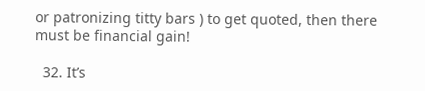or patronizing titty bars ) to get quoted, then there must be financial gain!

  32. It’s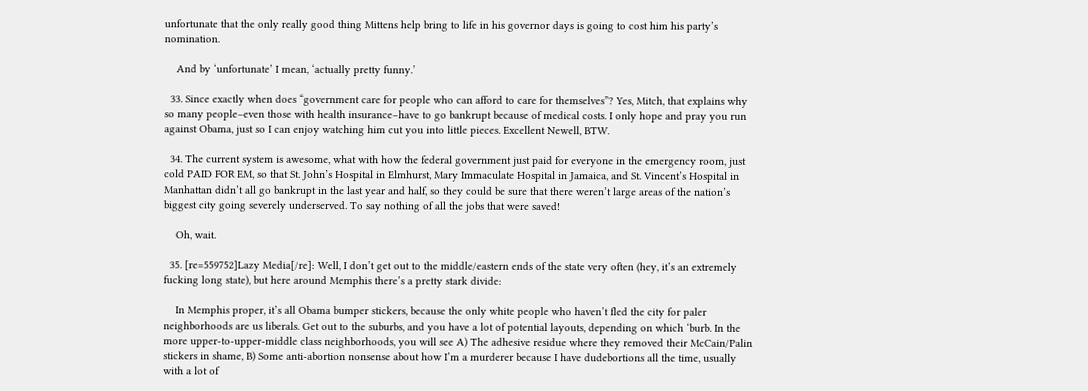unfortunate that the only really good thing Mittens help bring to life in his governor days is going to cost him his party’s nomination.

    And by ‘unfortunate’ I mean, ‘actually pretty funny.’

  33. Since exactly when does “government care for people who can afford to care for themselves”? Yes, Mitch, that explains why so many people–even those with health insurance–have to go bankrupt because of medical costs. I only hope and pray you run against Obama, just so I can enjoy watching him cut you into little pieces. Excellent Newell, BTW.

  34. The current system is awesome, what with how the federal government just paid for everyone in the emergency room, just cold PAID FOR EM, so that St. John’s Hospital in Elmhurst, Mary Immaculate Hospital in Jamaica, and St. Vincent’s Hospital in Manhattan didn’t all go bankrupt in the last year and half, so they could be sure that there weren’t large areas of the nation’s biggest city going severely underserved. To say nothing of all the jobs that were saved!

    Oh, wait.

  35. [re=559752]Lazy Media[/re]: Well, I don’t get out to the middle/eastern ends of the state very often (hey, it’s an extremely fucking long state), but here around Memphis there’s a pretty stark divide:

    In Memphis proper, it’s all Obama bumper stickers, because the only white people who haven’t fled the city for paler neighborhoods are us liberals. Get out to the suburbs, and you have a lot of potential layouts, depending on which ‘burb. In the more upper-to-upper-middle class neighborhoods, you will see A) The adhesive residue where they removed their McCain/Palin stickers in shame, B) Some anti-abortion nonsense about how I’m a murderer because I have dudebortions all the time, usually with a lot of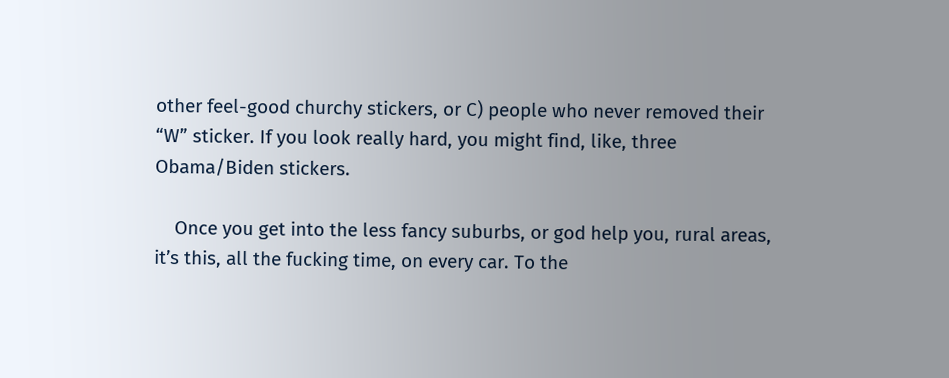other feel-good churchy stickers, or C) people who never removed their “W” sticker. If you look really hard, you might find, like, three Obama/Biden stickers.

    Once you get into the less fancy suburbs, or god help you, rural areas, it’s this, all the fucking time, on every car. To the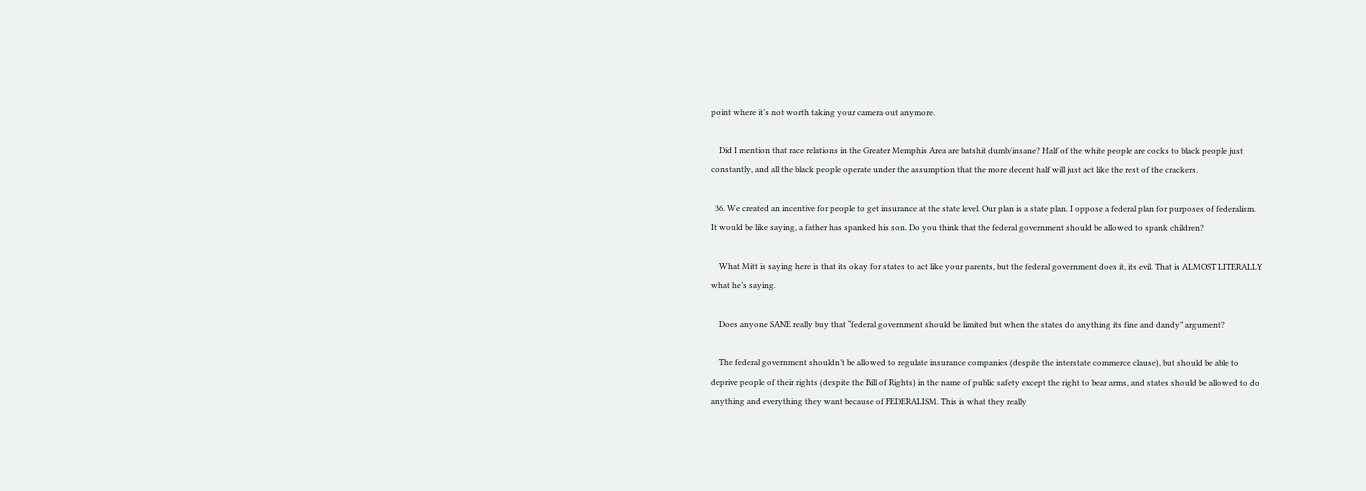point where it’s not worth taking your camera out anymore.

    Did I mention that race relations in the Greater Memphis Area are batshit dumb/insane? Half of the white people are cocks to black people just constantly, and all the black people operate under the assumption that the more decent half will just act like the rest of the crackers.

  36. We created an incentive for people to get insurance at the state level. Our plan is a state plan. I oppose a federal plan for purposes of federalism. It would be like saying, a father has spanked his son. Do you think that the federal government should be allowed to spank children?

    What Mitt is saying here is that its okay for states to act like your parents, but the federal government does it, its evil. That is ALMOST LITERALLY what he’s saying.

    Does anyone SANE really buy that “federal government should be limited but when the states do anything its fine and dandy” argument?

    The federal government shouldn’t be allowed to regulate insurance companies (despite the interstate commerce clause), but should be able to deprive people of their rights (despite the Bill of Rights) in the name of public safety except the right to bear arms, and states should be allowed to do anything and everything they want because of FEDERALISM. This is what they really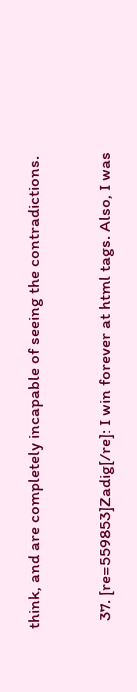think, and are completely incapable of seeing the contradictions.


  37. [re=559853]Zadig[/re]: I win forever at html tags. Also, I was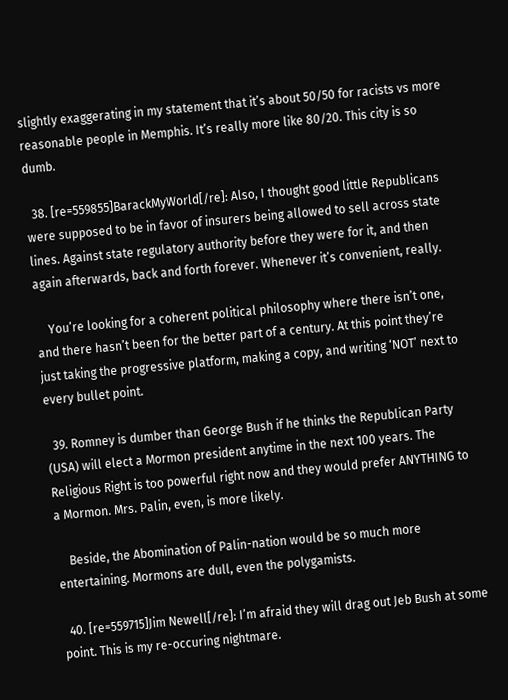slightly exaggerating in my statement that it’s about 50/50 for racists vs more reasonable people in Memphis. It’s really more like 80/20. This city is so dumb.

  38. [re=559855]BarackMyWorld[/re]: Also, I thought good little Republicans were supposed to be in favor of insurers being allowed to sell across state lines. Against state regulatory authority before they were for it, and then again afterwards, back and forth forever. Whenever it’s convenient, really.

    You’re looking for a coherent political philosophy where there isn’t one, and there hasn’t been for the better part of a century. At this point they’re just taking the progressive platform, making a copy, and writing ‘NOT’ next to every bullet point.

  39. Romney is dumber than George Bush if he thinks the Republican Party (USA) will elect a Mormon president anytime in the next 100 years. The Religious Right is too powerful right now and they would prefer ANYTHING to a Mormon. Mrs. Palin, even, is more likely.

    Beside, the Abomination of Palin-nation would be so much more entertaining. Mormons are dull, even the polygamists.

  40. [re=559715]Jim Newell[/re]: I’m afraid they will drag out Jeb Bush at some point. This is my re-occuring nightmare.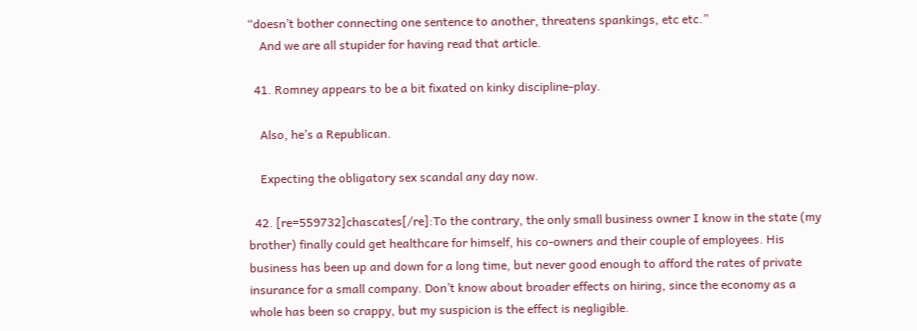“doesn’t bother connecting one sentence to another, threatens spankings, etc etc.”
    And we are all stupider for having read that article.

  41. Romney appears to be a bit fixated on kinky discipline-play.

    Also, he’s a Republican.

    Expecting the obligatory sex scandal any day now.

  42. [re=559732]chascates[/re]:To the contrary, the only small business owner I know in the state (my brother) finally could get healthcare for himself, his co-owners and their couple of employees. His business has been up and down for a long time, but never good enough to afford the rates of private insurance for a small company. Don’t know about broader effects on hiring, since the economy as a whole has been so crappy, but my suspicion is the effect is negligible.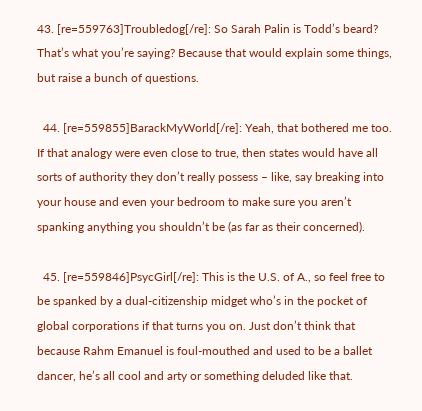43. [re=559763]Troubledog[/re]: So Sarah Palin is Todd’s beard? That’s what you’re saying? Because that would explain some things, but raise a bunch of questions.

  44. [re=559855]BarackMyWorld[/re]: Yeah, that bothered me too. If that analogy were even close to true, then states would have all sorts of authority they don’t really possess – like, say breaking into your house and even your bedroom to make sure you aren’t spanking anything you shouldn’t be (as far as their concerned).

  45. [re=559846]PsycGirl[/re]: This is the U.S. of A., so feel free to be spanked by a dual-citizenship midget who’s in the pocket of global corporations if that turns you on. Just don’t think that because Rahm Emanuel is foul-mouthed and used to be a ballet dancer, he’s all cool and arty or something deluded like that.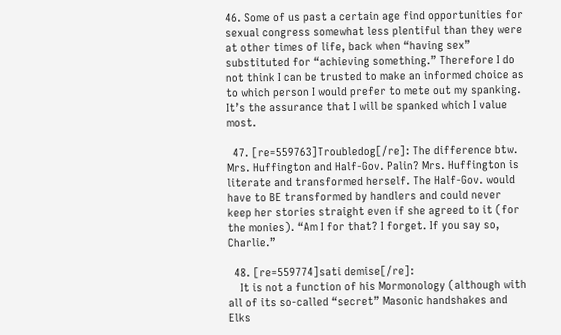46. Some of us past a certain age find opportunities for sexual congress somewhat less plentiful than they were at other times of life, back when “having sex” substituted for “achieving something.” Therefore I do not think I can be trusted to make an informed choice as to which person I would prefer to mete out my spanking. It’s the assurance that I will be spanked which I value most.

  47. [re=559763]Troubledog[/re]: The difference btw. Mrs. Huffington and Half-Gov. Palin? Mrs. Huffington is literate and transformed herself. The Half-Gov. would have to BE transformed by handlers and could never keep her stories straight even if she agreed to it (for the monies). “Am I for that? I forget. If you say so, Charlie.”

  48. [re=559774]sati demise[/re]:
    It is not a function of his Mormonology (although with all of its so-called “secret” Masonic handshakes and Elks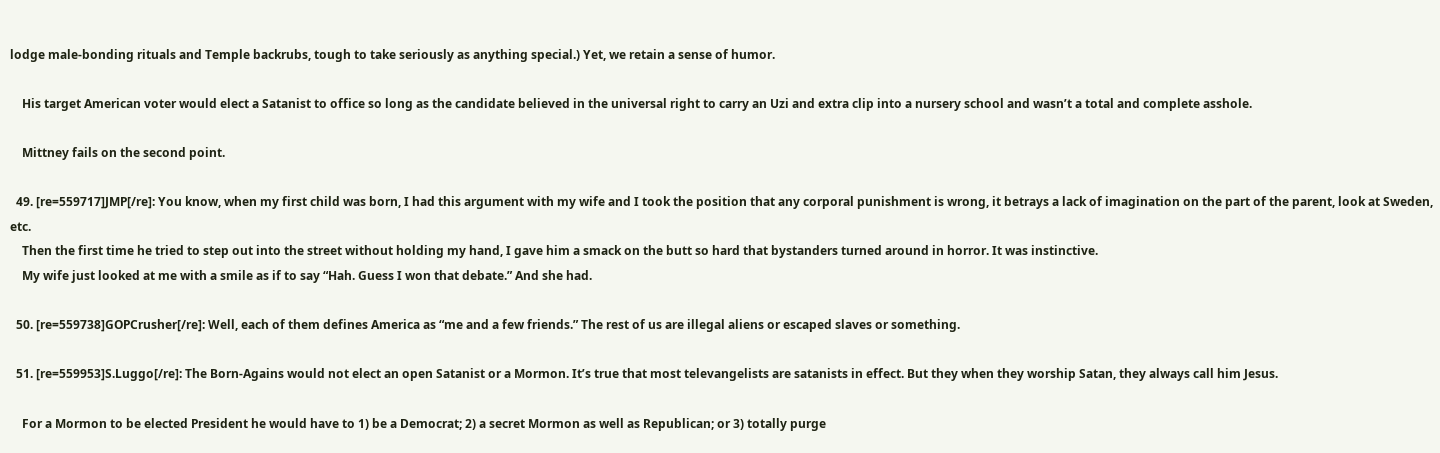lodge male-bonding rituals and Temple backrubs, tough to take seriously as anything special.) Yet, we retain a sense of humor.

    His target American voter would elect a Satanist to office so long as the candidate believed in the universal right to carry an Uzi and extra clip into a nursery school and wasn’t a total and complete asshole.

    Mittney fails on the second point.

  49. [re=559717]JMP[/re]: You know, when my first child was born, I had this argument with my wife and I took the position that any corporal punishment is wrong, it betrays a lack of imagination on the part of the parent, look at Sweden, etc.
    Then the first time he tried to step out into the street without holding my hand, I gave him a smack on the butt so hard that bystanders turned around in horror. It was instinctive.
    My wife just looked at me with a smile as if to say “Hah. Guess I won that debate.” And she had.

  50. [re=559738]GOPCrusher[/re]: Well, each of them defines America as “me and a few friends.” The rest of us are illegal aliens or escaped slaves or something.

  51. [re=559953]S.Luggo[/re]: The Born-Agains would not elect an open Satanist or a Mormon. It’s true that most televangelists are satanists in effect. But they when they worship Satan, they always call him Jesus.

    For a Mormon to be elected President he would have to 1) be a Democrat; 2) a secret Mormon as well as Republican; or 3) totally purge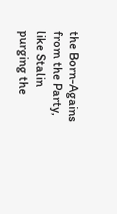the Born-Agains from the Party, like Stalin purging the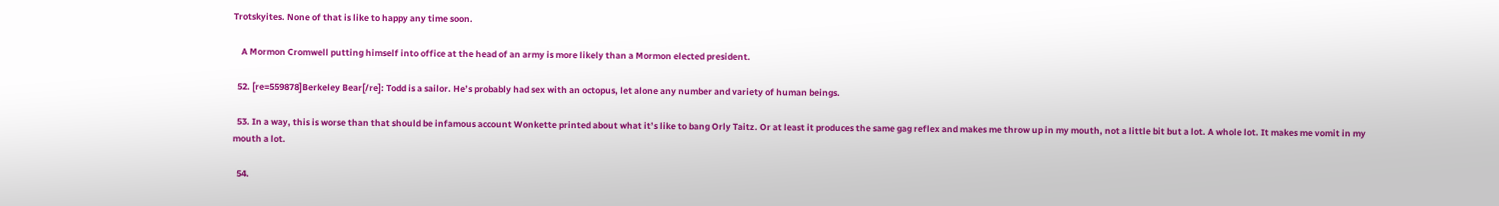Trotskyites. None of that is like to happy any time soon.

    A Mormon Cromwell putting himself into office at the head of an army is more likely than a Mormon elected president.

  52. [re=559878]Berkeley Bear[/re]: Todd is a sailor. He’s probably had sex with an octopus, let alone any number and variety of human beings.

  53. In a way, this is worse than that should be infamous account Wonkette printed about what it’s like to bang Orly Taitz. Or at least it produces the same gag reflex and makes me throw up in my mouth, not a little bit but a lot. A whole lot. It makes me vomit in my mouth a lot.

  54.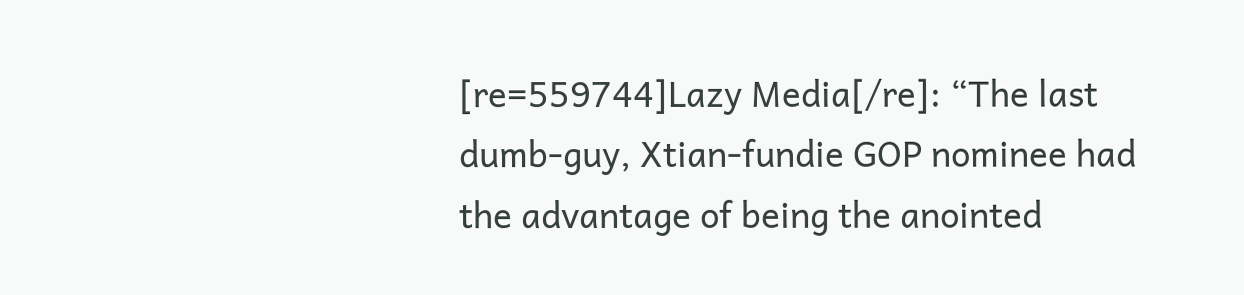[re=559744]Lazy Media[/re]: “The last dumb-guy, Xtian-fundie GOP nominee had the advantage of being the anointed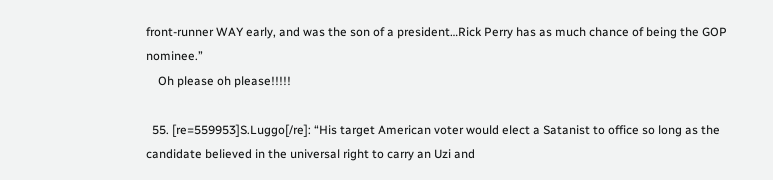front-runner WAY early, and was the son of a president…Rick Perry has as much chance of being the GOP nominee.”
    Oh please oh please!!!!!

  55. [re=559953]S.Luggo[/re]: “His target American voter would elect a Satanist to office so long as the candidate believed in the universal right to carry an Uzi and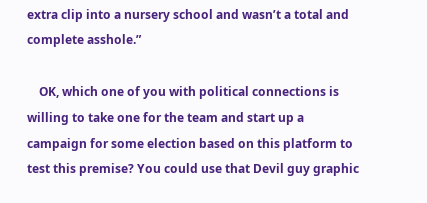extra clip into a nursery school and wasn’t a total and complete asshole.”

    OK, which one of you with political connections is willing to take one for the team and start up a campaign for some election based on this platform to test this premise? You could use that Devil guy graphic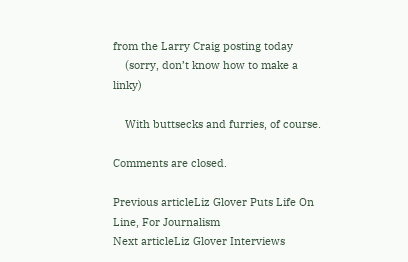from the Larry Craig posting today
    (sorry, don’t know how to make a linky)

    With buttsecks and furries, of course.

Comments are closed.

Previous articleLiz Glover Puts Life On Line, For Journalism
Next articleLiz Glover Interviews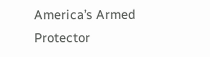America’s Armed Protector